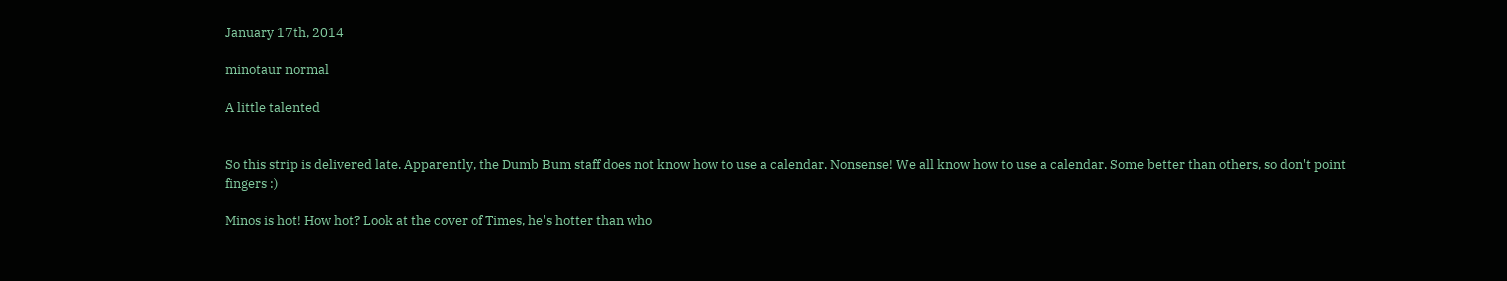January 17th, 2014

minotaur normal

A little talented


So this strip is delivered late. Apparently, the Dumb Bum staff does not know how to use a calendar. Nonsense! We all know how to use a calendar. Some better than others, so don't point fingers :)

Minos is hot! How hot? Look at the cover of Times, he's hotter than who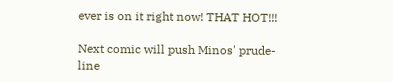ever is on it right now! THAT HOT!!!

Next comic will push Minos' prude-line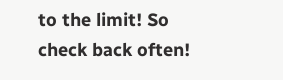to the limit! So check back often!